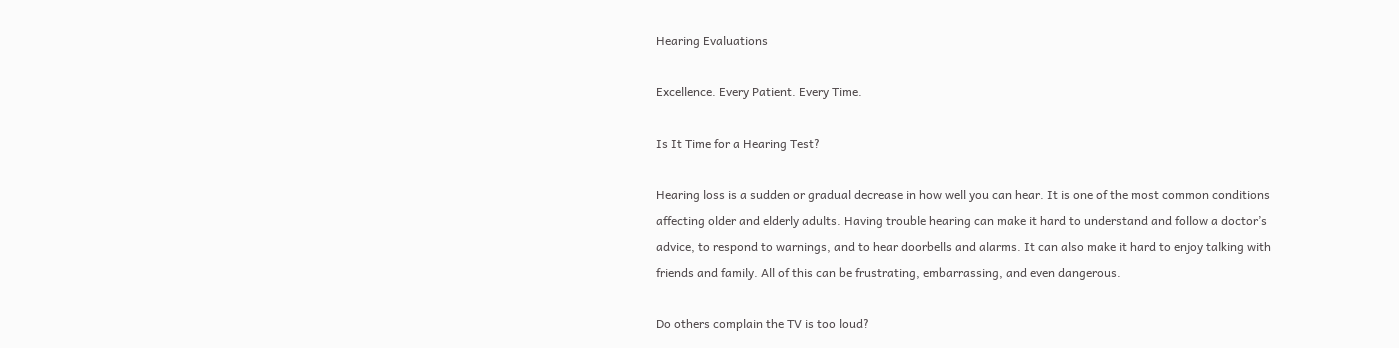Hearing Evaluations

Excellence. Every Patient. Every Time.

Is It Time for a Hearing Test?

Hearing loss is a sudden or gradual decrease in how well you can hear. It is one of the most common conditions affecting older and elderly adults. Having trouble hearing can make it hard to understand and follow a doctor’s advice, to respond to warnings, and to hear doorbells and alarms. It can also make it hard to enjoy talking with friends and family. All of this can be frustrating, embarrassing, and even dangerous.

Do others complain the TV is too loud?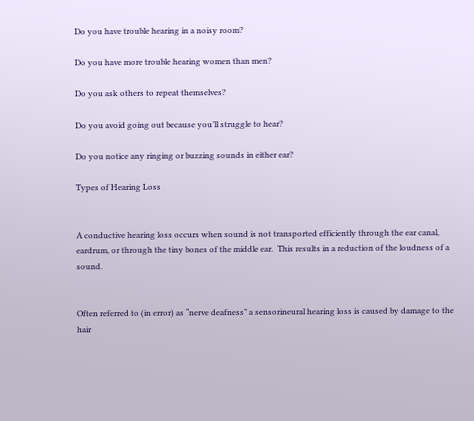Do you have trouble hearing in a noisy room?

Do you have more trouble hearing women than men?

Do you ask others to repeat themselves?

Do you avoid going out because you’ll struggle to hear?

Do you notice any ringing or buzzing sounds in either ear?

Types of Hearing Loss


A conductive hearing loss occurs when sound is not transported efficiently through the ear canal, eardrum, or through the tiny bones of the middle ear.  This results in a reduction of the loudness of a sound.


Often referred to (in error) as “nerve deafness” a sensorineural hearing loss is caused by damage to the hair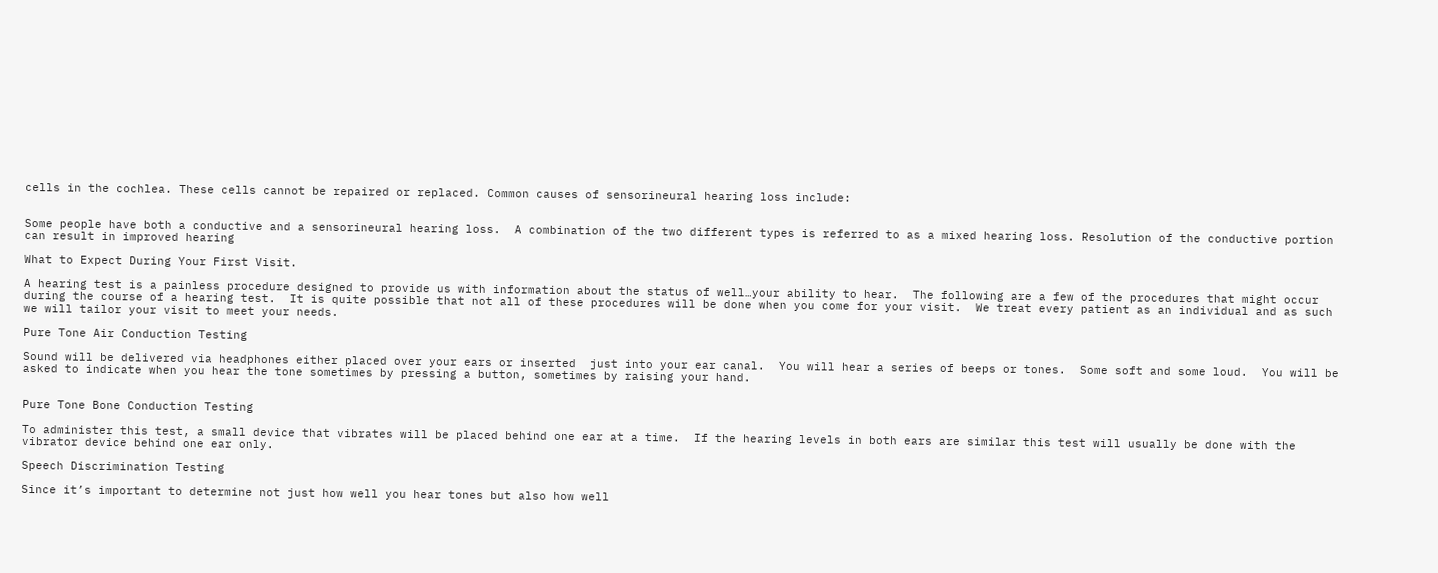cells in the cochlea. These cells cannot be repaired or replaced. Common causes of sensorineural hearing loss include:


Some people have both a conductive and a sensorineural hearing loss.  A combination of the two different types is referred to as a mixed hearing loss. Resolution of the conductive portion can result in improved hearing

What to Expect During Your First Visit.

A hearing test is a painless procedure designed to provide us with information about the status of well…your ability to hear.  The following are a few of the procedures that might occur during the course of a hearing test.  It is quite possible that not all of these procedures will be done when you come for your visit.  We treat every patient as an individual and as such we will tailor your visit to meet your needs.

Pure Tone Air Conduction Testing

Sound will be delivered via headphones either placed over your ears or inserted  just into your ear canal.  You will hear a series of beeps or tones.  Some soft and some loud.  You will be asked to indicate when you hear the tone sometimes by pressing a button, sometimes by raising your hand.


Pure Tone Bone Conduction Testing

To administer this test, a small device that vibrates will be placed behind one ear at a time.  If the hearing levels in both ears are similar this test will usually be done with the vibrator device behind one ear only.

Speech Discrimination Testing

Since it’s important to determine not just how well you hear tones but also how well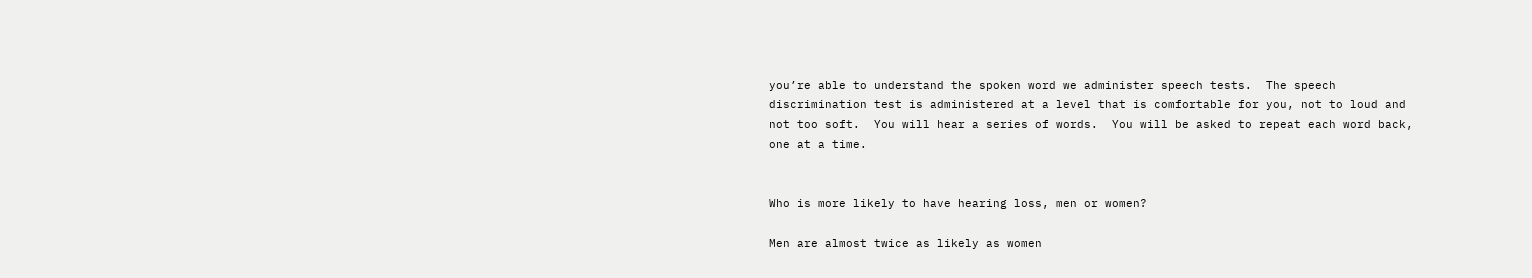you’re able to understand the spoken word we administer speech tests.  The speech discrimination test is administered at a level that is comfortable for you, not to loud and not too soft.  You will hear a series of words.  You will be asked to repeat each word back, one at a time.


Who is more likely to have hearing loss, men or women?

Men are almost twice as likely as women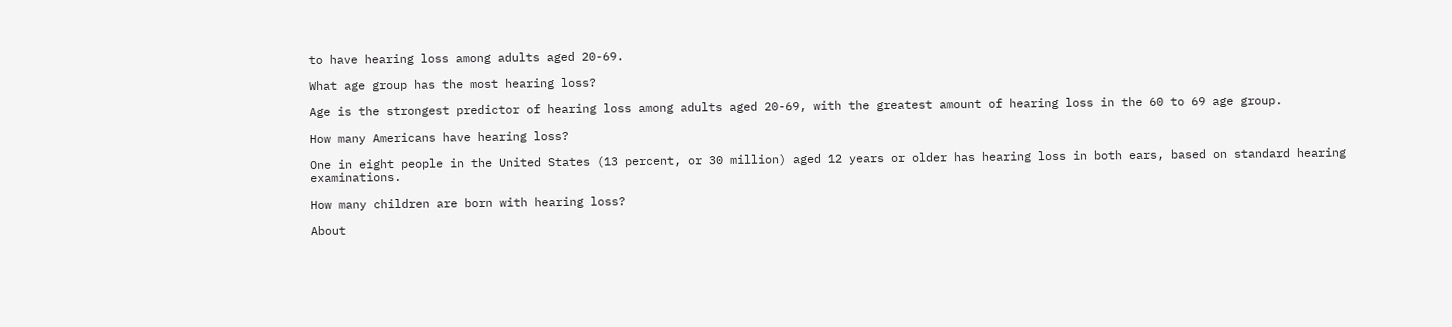to have hearing loss among adults aged 20-69.

What age group has the most hearing loss?

Age is the strongest predictor of hearing loss among adults aged 20-69, with the greatest amount of hearing loss in the 60 to 69 age group.

How many Americans have hearing loss?

One in eight people in the United States (13 percent, or 30 million) aged 12 years or older has hearing loss in both ears, based on standard hearing examinations.

How many children are born with hearing loss?

About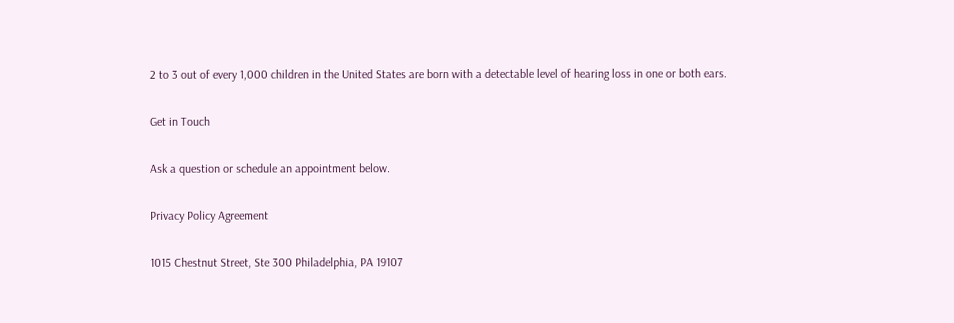2 to 3 out of every 1,000 children in the United States are born with a detectable level of hearing loss in one or both ears.

Get in Touch

Ask a question or schedule an appointment below.

Privacy Policy Agreement

1015 Chestnut Street, Ste 300 Philadelphia, PA 19107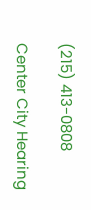(215) 413-0808

Center City Hearing